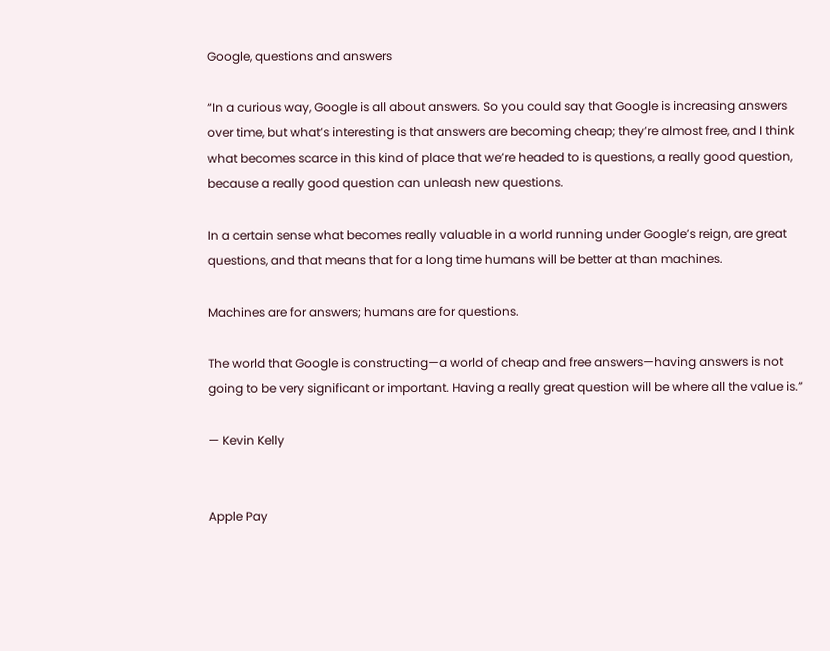Google, questions and answers

“In a curious way, Google is all about answers. So you could say that Google is increasing answers over time, but what’s interesting is that answers are becoming cheap; they’re almost free, and I think what becomes scarce in this kind of place that we’re headed to is questions, a really good question, because a really good question can unleash new questions.

In a certain sense what becomes really valuable in a world running under Google’s reign, are great questions, and that means that for a long time humans will be better at than machines.

Machines are for answers; humans are for questions.

The world that Google is constructing—a world of cheap and free answers—having answers is not going to be very significant or important. Having a really great question will be where all the value is.”

— Kevin Kelly


Apple Pay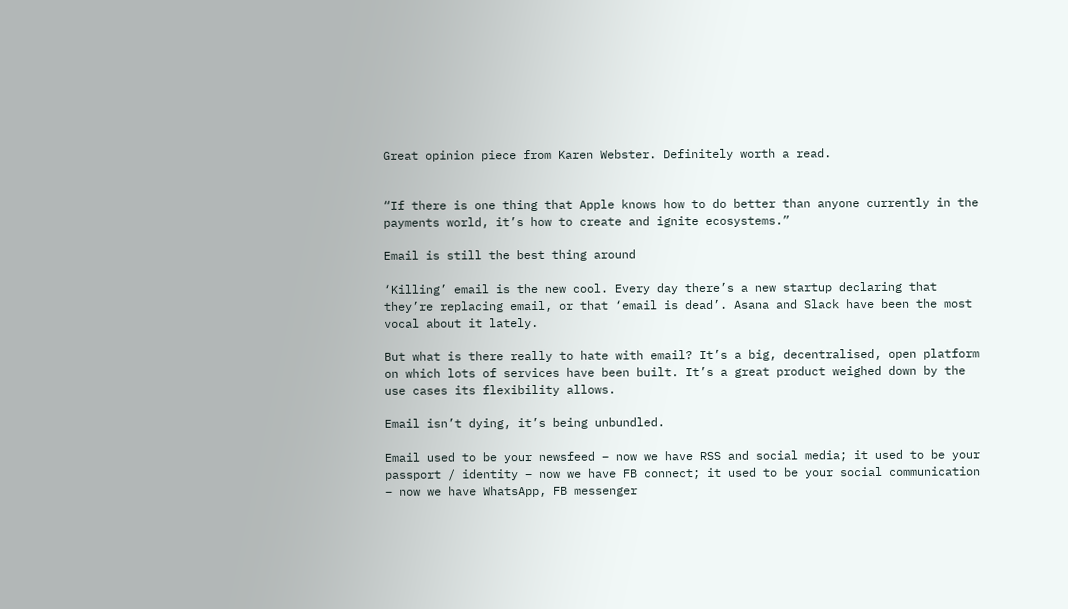Great opinion piece from Karen Webster. Definitely worth a read.


“If there is one thing that Apple knows how to do better than anyone currently in the payments world, it’s how to create and ignite ecosystems.”

Email is still the best thing around

‘Killing’ email is the new cool. Every day there’s a new startup declaring that they’re replacing email, or that ‘email is dead’. Asana and Slack have been the most vocal about it lately.

But what is there really to hate with email? It’s a big, decentralised, open platform on which lots of services have been built. It’s a great product weighed down by the use cases its flexibility allows.

Email isn’t dying, it’s being unbundled.

Email used to be your newsfeed – now we have RSS and social media; it used to be your passport / identity – now we have FB connect; it used to be your social communication – now we have WhatsApp, FB messenger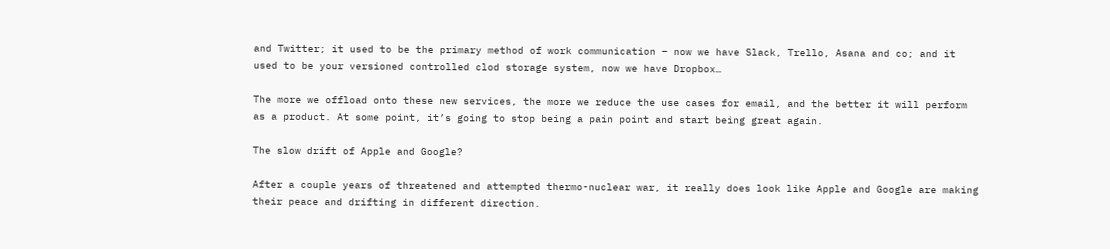and Twitter; it used to be the primary method of work communication – now we have Slack, Trello, Asana and co; and it used to be your versioned controlled clod storage system, now we have Dropbox…

The more we offload onto these new services, the more we reduce the use cases for email, and the better it will perform as a product. At some point, it’s going to stop being a pain point and start being great again.

The slow drift of Apple and Google?

After a couple years of threatened and attempted thermo-nuclear war, it really does look like Apple and Google are making their peace and drifting in different direction.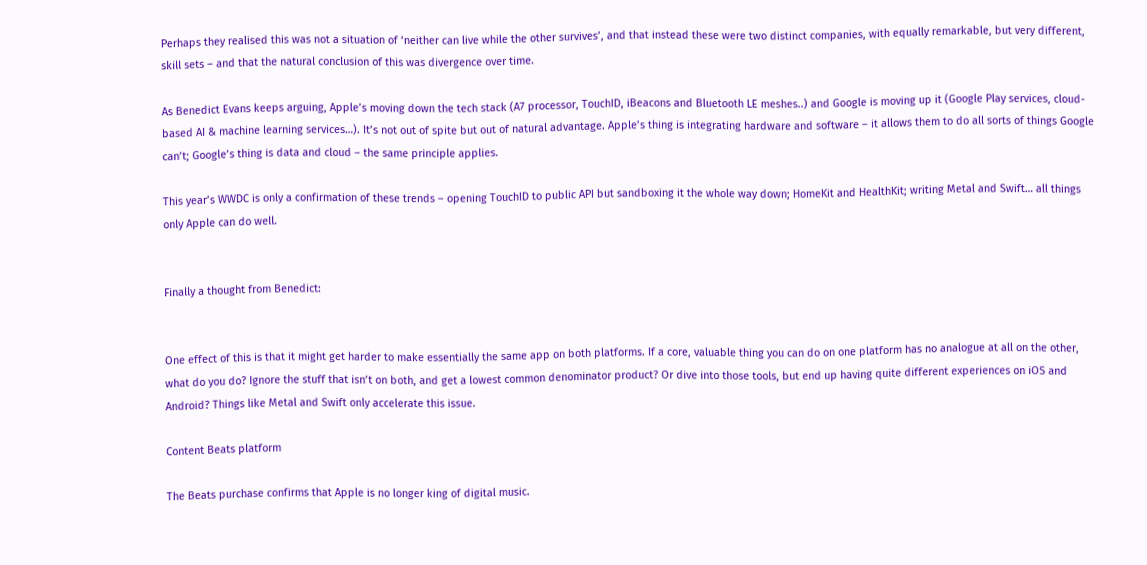Perhaps they realised this was not a situation of ‘neither can live while the other survives’, and that instead these were two distinct companies, with equally remarkable, but very different, skill sets – and that the natural conclusion of this was divergence over time.

As Benedict Evans keeps arguing, Apple’s moving down the tech stack (A7 processor, TouchID, iBeacons and Bluetooth LE meshes..) and Google is moving up it (Google Play services, cloud-based AI & machine learning services…). It’s not out of spite but out of natural advantage. Apple’s thing is integrating hardware and software – it allows them to do all sorts of things Google can’t; Google’s thing is data and cloud – the same principle applies.

This year’s WWDC is only a confirmation of these trends – opening TouchID to public API but sandboxing it the whole way down; HomeKit and HealthKit; writing Metal and Swift… all things only Apple can do well.


Finally a thought from Benedict:


One effect of this is that it might get harder to make essentially the same app on both platforms. If a core, valuable thing you can do on one platform has no analogue at all on the other, what do you do? Ignore the stuff that isn’t on both, and get a lowest common denominator product? Or dive into those tools, but end up having quite different experiences on iOS and Android? Things like Metal and Swift only accelerate this issue.

Content Beats platform

The Beats purchase confirms that Apple is no longer king of digital music.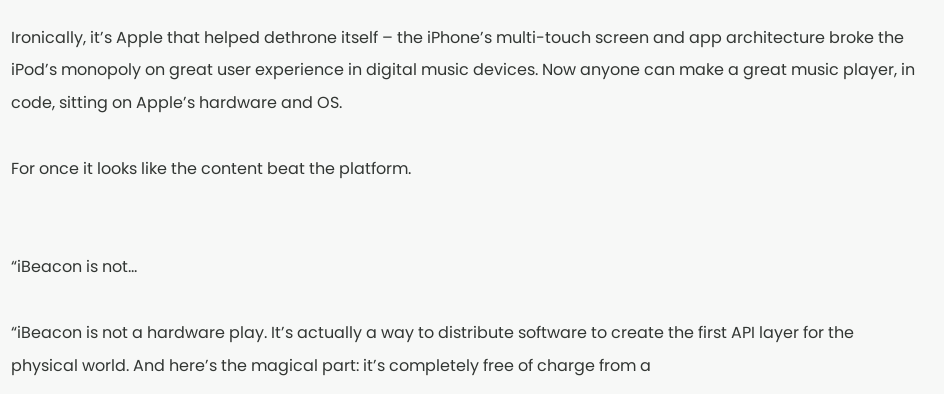Ironically, it’s Apple that helped dethrone itself – the iPhone’s multi-touch screen and app architecture broke the iPod’s monopoly on great user experience in digital music devices. Now anyone can make a great music player, in code, sitting on Apple’s hardware and OS.

For once it looks like the content beat the platform.


“iBeacon is not…

“iBeacon is not a hardware play. It’s actually a way to distribute software to create the first API layer for the physical world. And here’s the magical part: it’s completely free of charge from a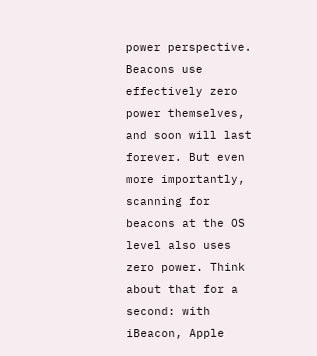power perspective. Beacons use effectively zero power themselves, and soon will last forever. But even more importantly, scanning for beacons at the OS level also uses zero power. Think about that for a second: with iBeacon, Apple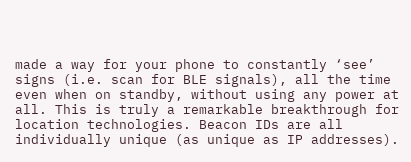made a way for your phone to constantly ‘see’ signs (i.e. scan for BLE signals), all the time even when on standby, without using any power at all. This is truly a remarkable breakthrough for location technologies. Beacon IDs are all individually unique (as unique as IP addresses).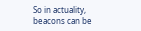So in actuality, beacons can be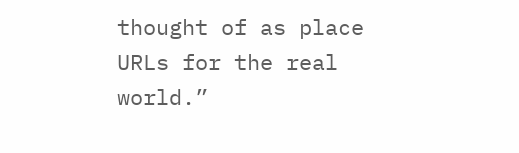thought of as place URLs for the real world.”